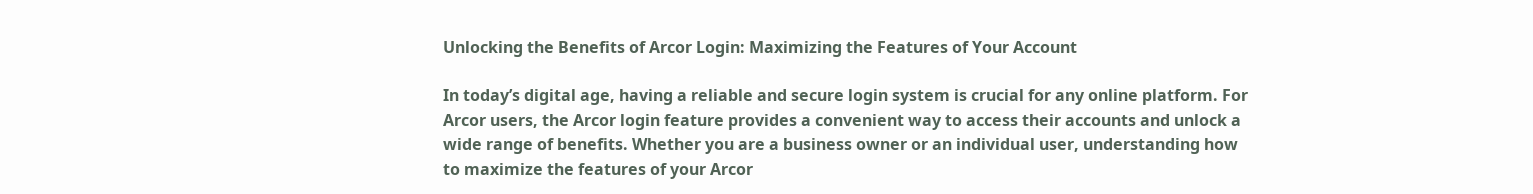Unlocking the Benefits of Arcor Login: Maximizing the Features of Your Account

In today’s digital age, having a reliable and secure login system is crucial for any online platform. For Arcor users, the Arcor login feature provides a convenient way to access their accounts and unlock a wide range of benefits. Whether you are a business owner or an individual user, understanding how to maximize the features of your Arcor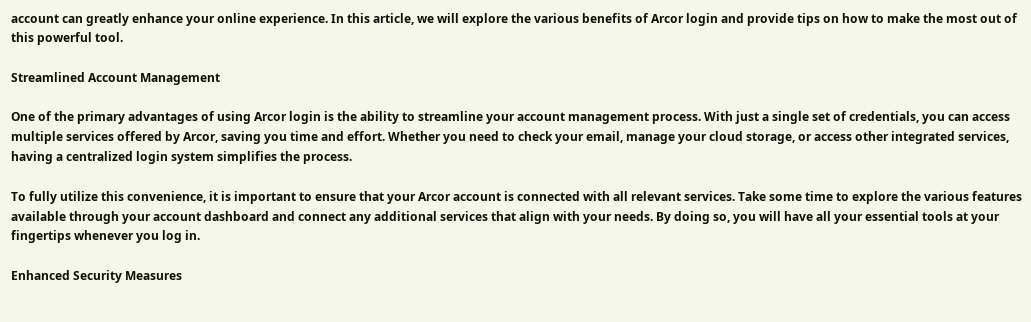account can greatly enhance your online experience. In this article, we will explore the various benefits of Arcor login and provide tips on how to make the most out of this powerful tool.

Streamlined Account Management

One of the primary advantages of using Arcor login is the ability to streamline your account management process. With just a single set of credentials, you can access multiple services offered by Arcor, saving you time and effort. Whether you need to check your email, manage your cloud storage, or access other integrated services, having a centralized login system simplifies the process.

To fully utilize this convenience, it is important to ensure that your Arcor account is connected with all relevant services. Take some time to explore the various features available through your account dashboard and connect any additional services that align with your needs. By doing so, you will have all your essential tools at your fingertips whenever you log in.

Enhanced Security Measures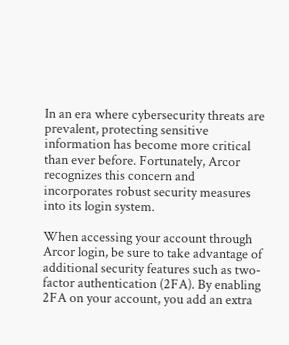In an era where cybersecurity threats are prevalent, protecting sensitive information has become more critical than ever before. Fortunately, Arcor recognizes this concern and incorporates robust security measures into its login system.

When accessing your account through Arcor login, be sure to take advantage of additional security features such as two-factor authentication (2FA). By enabling 2FA on your account, you add an extra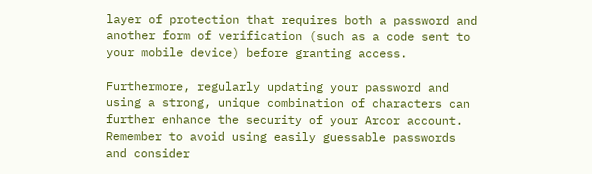layer of protection that requires both a password and another form of verification (such as a code sent to your mobile device) before granting access.

Furthermore, regularly updating your password and using a strong, unique combination of characters can further enhance the security of your Arcor account. Remember to avoid using easily guessable passwords and consider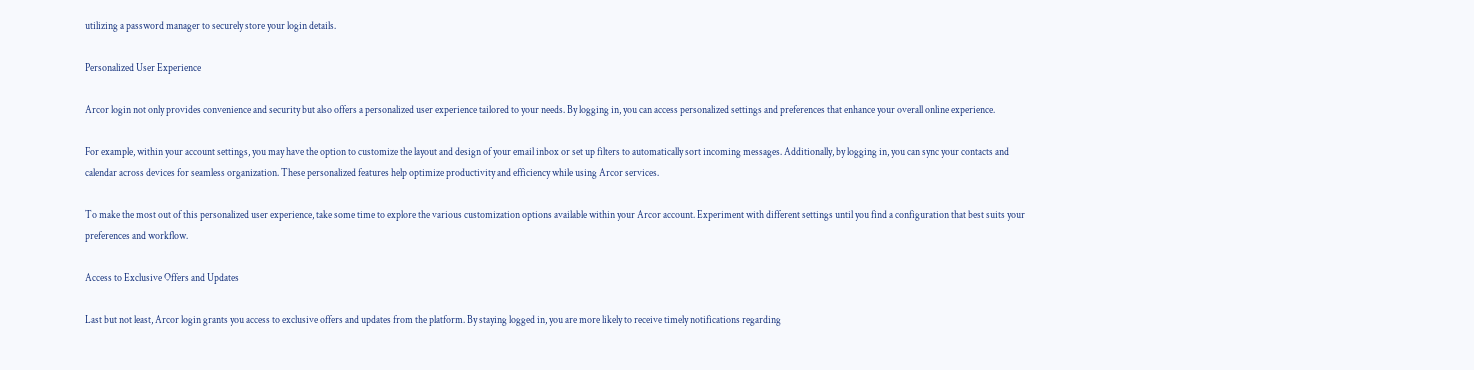utilizing a password manager to securely store your login details.

Personalized User Experience

Arcor login not only provides convenience and security but also offers a personalized user experience tailored to your needs. By logging in, you can access personalized settings and preferences that enhance your overall online experience.

For example, within your account settings, you may have the option to customize the layout and design of your email inbox or set up filters to automatically sort incoming messages. Additionally, by logging in, you can sync your contacts and calendar across devices for seamless organization. These personalized features help optimize productivity and efficiency while using Arcor services.

To make the most out of this personalized user experience, take some time to explore the various customization options available within your Arcor account. Experiment with different settings until you find a configuration that best suits your preferences and workflow.

Access to Exclusive Offers and Updates

Last but not least, Arcor login grants you access to exclusive offers and updates from the platform. By staying logged in, you are more likely to receive timely notifications regarding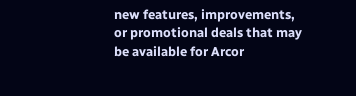new features, improvements, or promotional deals that may be available for Arcor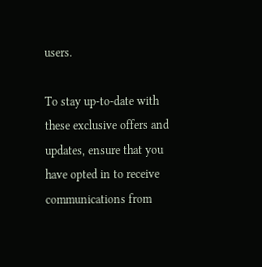users.

To stay up-to-date with these exclusive offers and updates, ensure that you have opted in to receive communications from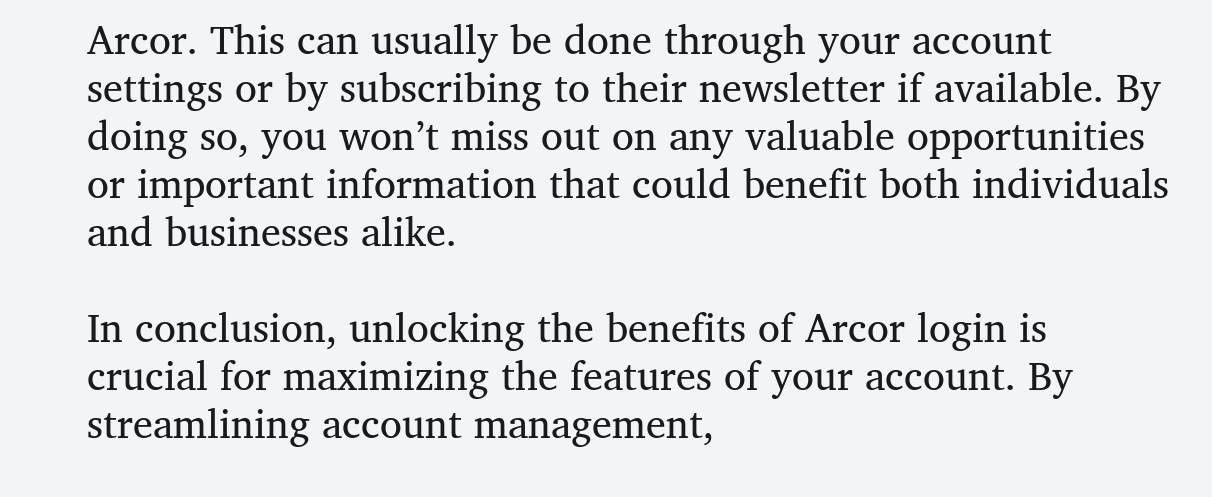Arcor. This can usually be done through your account settings or by subscribing to their newsletter if available. By doing so, you won’t miss out on any valuable opportunities or important information that could benefit both individuals and businesses alike.

In conclusion, unlocking the benefits of Arcor login is crucial for maximizing the features of your account. By streamlining account management,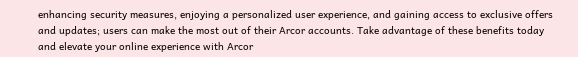enhancing security measures, enjoying a personalized user experience, and gaining access to exclusive offers and updates; users can make the most out of their Arcor accounts. Take advantage of these benefits today and elevate your online experience with Arcor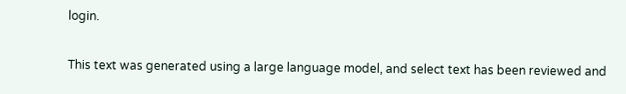login.

This text was generated using a large language model, and select text has been reviewed and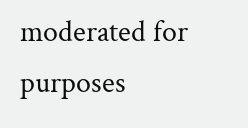moderated for purposes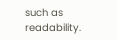such as readability.